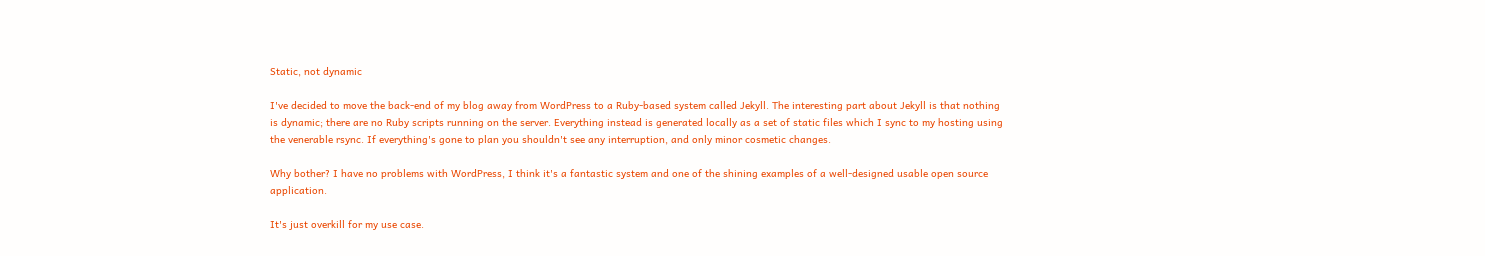Static, not dynamic

I've decided to move the back-end of my blog away from WordPress to a Ruby-based system called Jekyll. The interesting part about Jekyll is that nothing is dynamic; there are no Ruby scripts running on the server. Everything instead is generated locally as a set of static files which I sync to my hosting using the venerable rsync. If everything's gone to plan you shouldn't see any interruption, and only minor cosmetic changes.

Why bother? I have no problems with WordPress, I think it's a fantastic system and one of the shining examples of a well-designed usable open source application.

It's just overkill for my use case.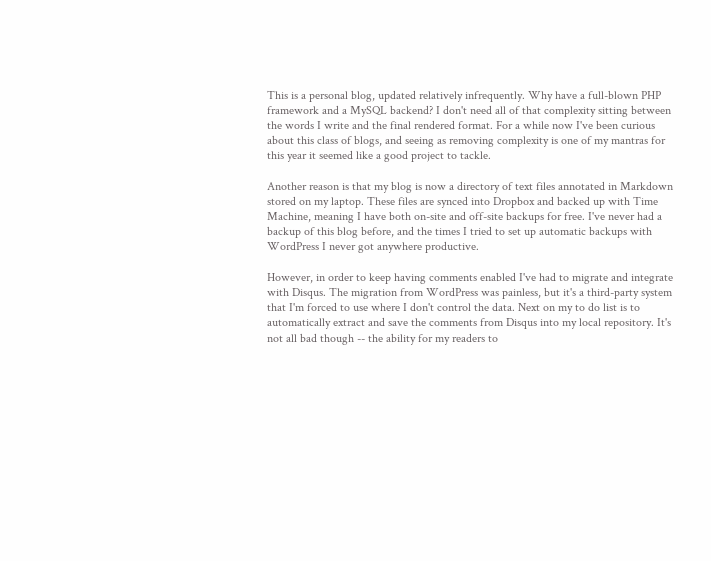This is a personal blog, updated relatively infrequently. Why have a full-blown PHP framework and a MySQL backend? I don't need all of that complexity sitting between the words I write and the final rendered format. For a while now I've been curious about this class of blogs, and seeing as removing complexity is one of my mantras for this year it seemed like a good project to tackle.

Another reason is that my blog is now a directory of text files annotated in Markdown stored on my laptop. These files are synced into Dropbox and backed up with Time Machine, meaning I have both on-site and off-site backups for free. I've never had a backup of this blog before, and the times I tried to set up automatic backups with WordPress I never got anywhere productive.

However, in order to keep having comments enabled I've had to migrate and integrate with Disqus. The migration from WordPress was painless, but it's a third-party system that I'm forced to use where I don't control the data. Next on my to do list is to automatically extract and save the comments from Disqus into my local repository. It's not all bad though -- the ability for my readers to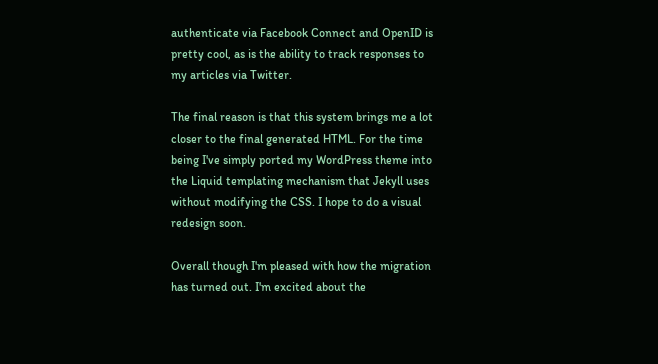authenticate via Facebook Connect and OpenID is pretty cool, as is the ability to track responses to my articles via Twitter.

The final reason is that this system brings me a lot closer to the final generated HTML. For the time being I've simply ported my WordPress theme into the Liquid templating mechanism that Jekyll uses without modifying the CSS. I hope to do a visual redesign soon.

Overall though I'm pleased with how the migration has turned out. I'm excited about the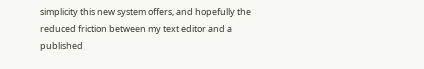simplicity this new system offers, and hopefully the reduced friction between my text editor and a published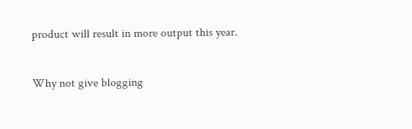product will result in more output this year.

Why not give blogging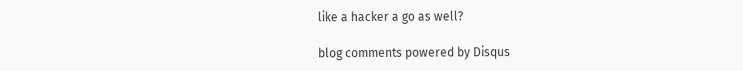like a hacker a go as well?

blog comments powered by Disqus